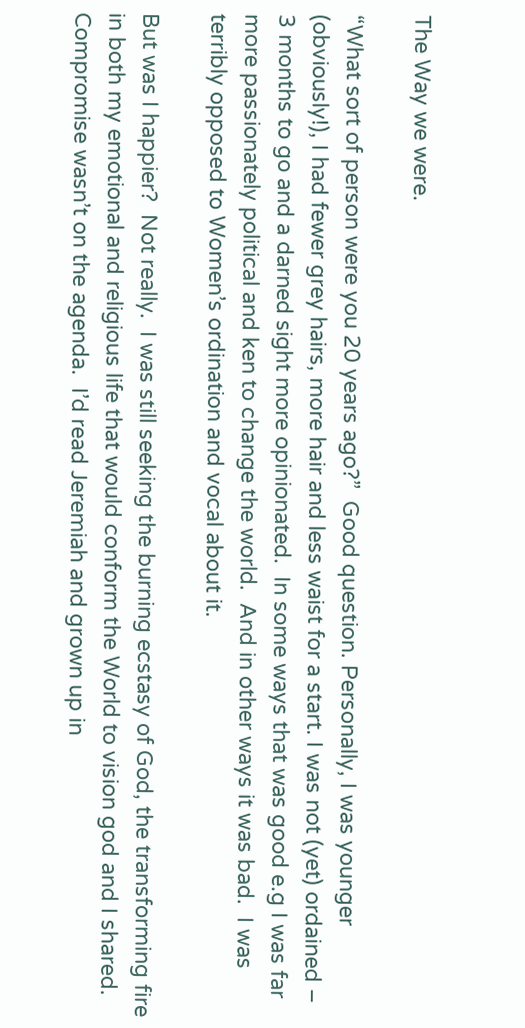The Way we were.

“What sort of person were you 20 years ago?”  Good question. Personally, I was younger (obviously!), I had fewer grey hairs, more hair and less waist for a start. I was not (yet) ordained – 3 months to go and a darned sight more opinionated.  In some ways that was good e.g I was far more passionately political and ken to change the world.  And in other ways it was bad.  I was terribly opposed to Women’s ordination and vocal about it.

But was I happier?  Not really.  I was still seeking the burning ecstasy of God, the transforming fire in both my emotional and religious life that would conform the World to vision god and I shared.  Compromise wasn’t on the agenda.  I’d read Jeremiah and grown up in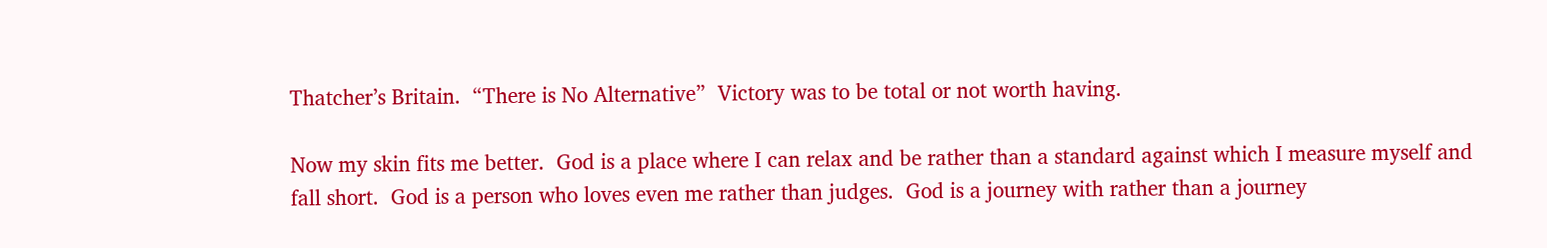Thatcher’s Britain.  “There is No Alternative”  Victory was to be total or not worth having.

Now my skin fits me better.  God is a place where I can relax and be rather than a standard against which I measure myself and fall short.  God is a person who loves even me rather than judges.  God is a journey with rather than a journey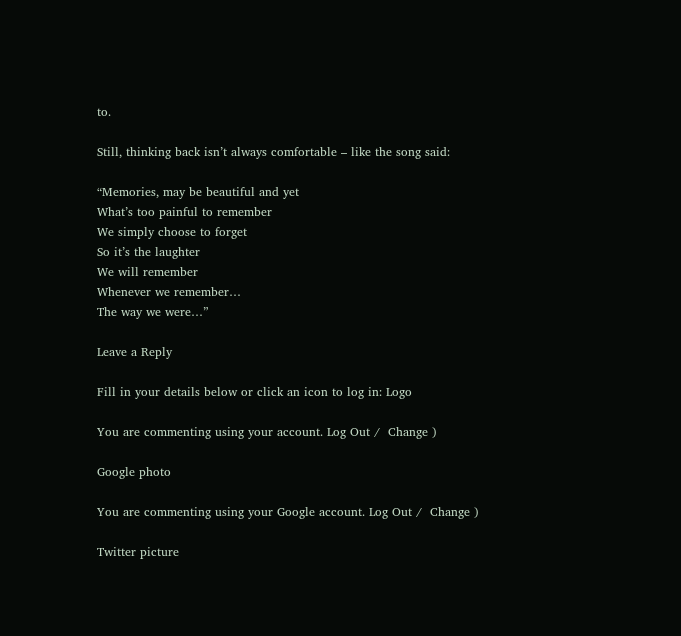to.

Still, thinking back isn’t always comfortable – like the song said:

“Memories, may be beautiful and yet
What’s too painful to remember
We simply choose to forget
So it’s the laughter
We will remember
Whenever we remember…
The way we were…”

Leave a Reply

Fill in your details below or click an icon to log in: Logo

You are commenting using your account. Log Out /  Change )

Google photo

You are commenting using your Google account. Log Out /  Change )

Twitter picture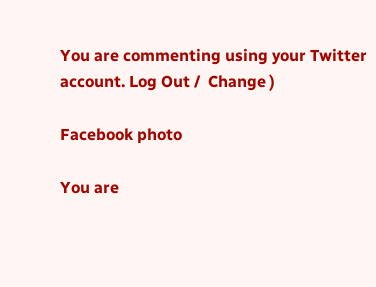You are commenting using your Twitter account. Log Out /  Change )

Facebook photo

You are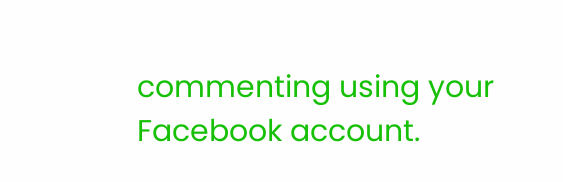commenting using your Facebook account.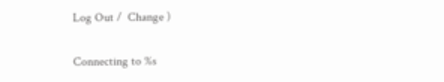Log Out /  Change )

Connecting to %s